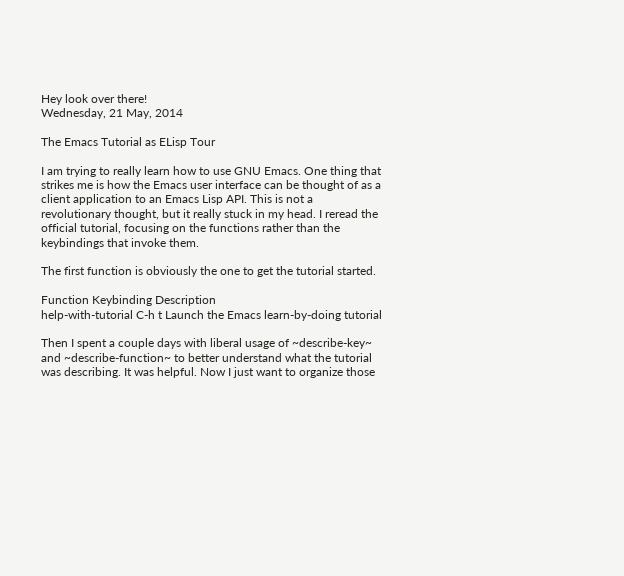Hey look over there!
Wednesday, 21 May, 2014

The Emacs Tutorial as ELisp Tour

I am trying to really learn how to use GNU Emacs. One thing that strikes me is how the Emacs user interface can be thought of as a client application to an Emacs Lisp API. This is not a revolutionary thought, but it really stuck in my head. I reread the official tutorial, focusing on the functions rather than the keybindings that invoke them.

The first function is obviously the one to get the tutorial started.

Function Keybinding Description
help-with-tutorial C-h t Launch the Emacs learn-by-doing tutorial

Then I spent a couple days with liberal usage of ~describe-key~ and ~describe-function~ to better understand what the tutorial was describing. It was helpful. Now I just want to organize those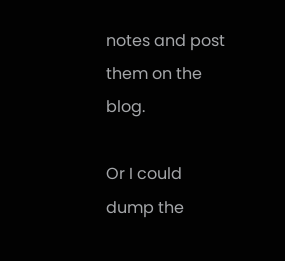notes and post them on the blog.

Or I could dump the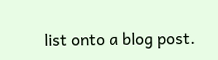list onto a blog post.